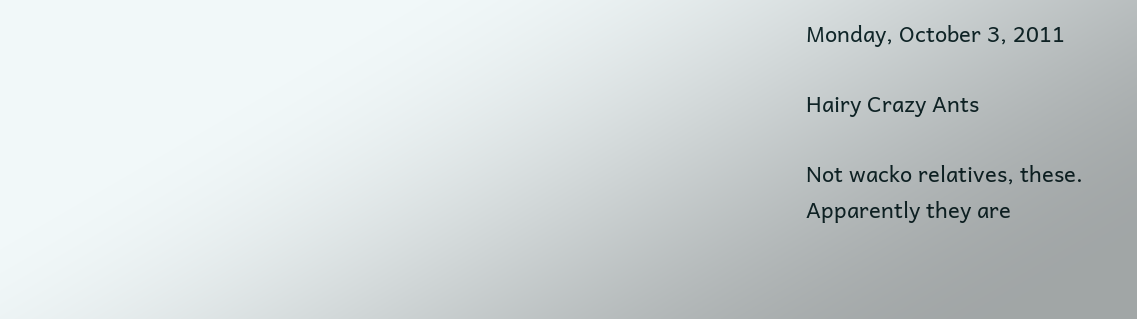Monday, October 3, 2011

Hairy Crazy Ants

Not wacko relatives, these.
Apparently they are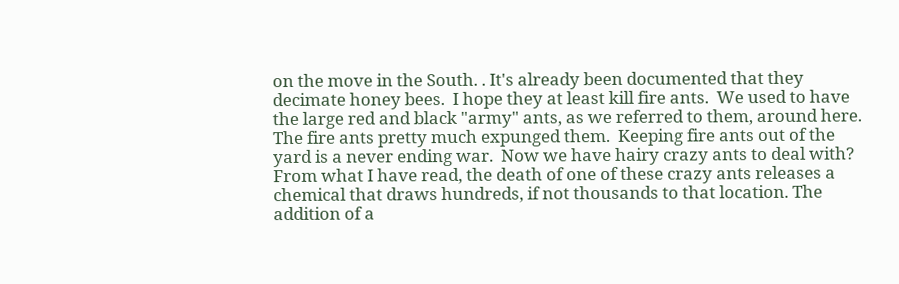on the move in the South. . It's already been documented that they decimate honey bees.  I hope they at least kill fire ants.  We used to have the large red and black "army" ants, as we referred to them, around here. The fire ants pretty much expunged them.  Keeping fire ants out of the yard is a never ending war.  Now we have hairy crazy ants to deal with?  From what I have read, the death of one of these crazy ants releases a chemical that draws hundreds, if not thousands to that location. The addition of a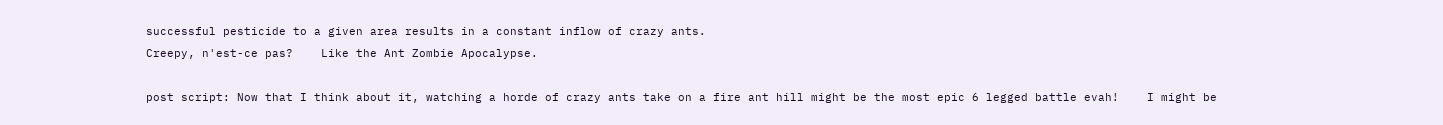successful pesticide to a given area results in a constant inflow of crazy ants.
Creepy, n'est-ce pas?    Like the Ant Zombie Apocalypse.

post script: Now that I think about it, watching a horde of crazy ants take on a fire ant hill might be the most epic 6 legged battle evah!    I might be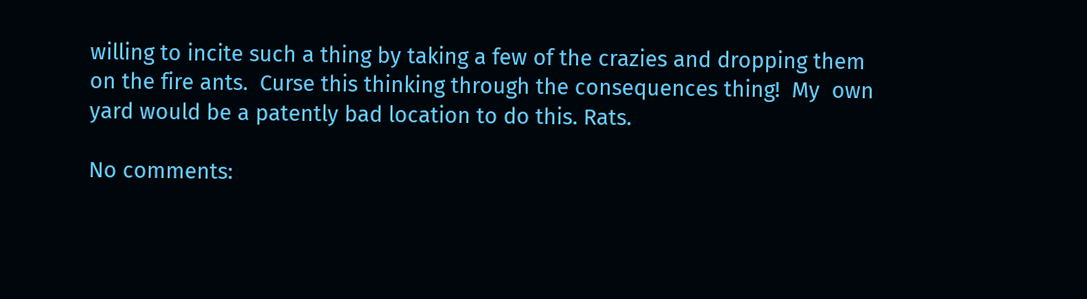willing to incite such a thing by taking a few of the crazies and dropping them on the fire ants.  Curse this thinking through the consequences thing!  My  own yard would be a patently bad location to do this. Rats.

No comments: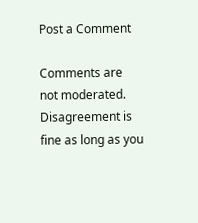Post a Comment

Comments are not moderated. Disagreement is fine as long as you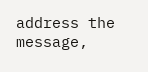address the message,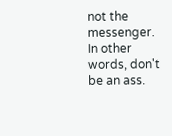not the messenger. In other words, don't be an ass.